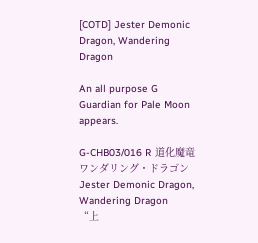[COTD] Jester Demonic Dragon, Wandering Dragon

An all purpose G Guardian for Pale Moon appears.

G-CHB03/016 R 道化魔竜 ワンダリング・ドラゴン Jester Demonic Dragon, Wandering Dragon
“上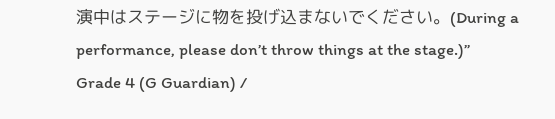演中はステージに物を投げ込まないでください。(During a performance, please don’t throw things at the stage.)”
Grade 4 (G Guardian) /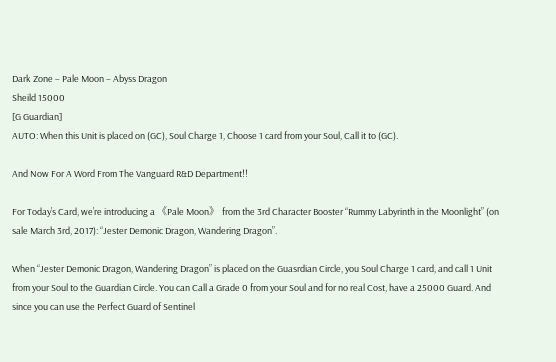Dark Zone – Pale Moon – Abyss Dragon
Sheild 15000
[G Guardian]
AUTO: When this Unit is placed on (GC), Soul Charge 1, Choose 1 card from your Soul, Call it to (GC).

And Now For A Word From The Vanguard R&D Department!!

For Today’s Card, we’re introducing a 《Pale Moon》 from the 3rd Character Booster “Rummy Labyrinth in the Moonlight” (on sale March 3rd, 2017): “Jester Demonic Dragon, Wandering Dragon”.

When “Jester Demonic Dragon, Wandering Dragon” is placed on the Guasrdian Circle, you Soul Charge 1 card, and call 1 Unit from your Soul to the Guardian Circle. You can Call a Grade 0 from your Soul and for no real Cost, have a 25000 Guard. And since you can use the Perfect Guard of Sentinel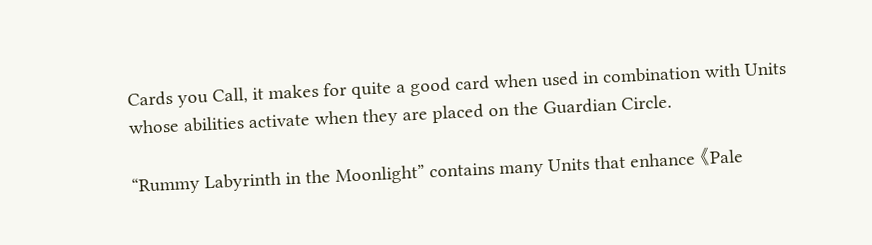Cards you Call, it makes for quite a good card when used in combination with Units whose abilities activate when they are placed on the Guardian Circle.

“Rummy Labyrinth in the Moonlight” contains many Units that enhance 《Pale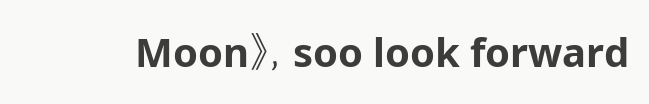Moon》, soo look forward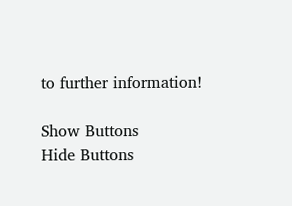to further information!

Show Buttons
Hide Buttons